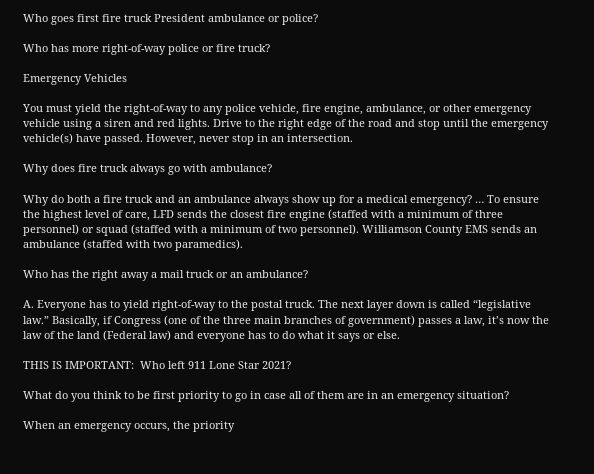Who goes first fire truck President ambulance or police?

Who has more right-of-way police or fire truck?

Emergency Vehicles

You must yield the right-of-way to any police vehicle, fire engine, ambulance, or other emergency vehicle using a siren and red lights. Drive to the right edge of the road and stop until the emergency vehicle(s) have passed. However, never stop in an intersection.

Why does fire truck always go with ambulance?

Why do both a fire truck and an ambulance always show up for a medical emergency? … To ensure the highest level of care, LFD sends the closest fire engine (staffed with a minimum of three personnel) or squad (staffed with a minimum of two personnel). Williamson County EMS sends an ambulance (staffed with two paramedics).

Who has the right away a mail truck or an ambulance?

A. Everyone has to yield right-of-way to the postal truck. The next layer down is called “legislative law.” Basically, if Congress (one of the three main branches of government) passes a law, it’s now the law of the land (Federal law) and everyone has to do what it says or else.

THIS IS IMPORTANT:  Who left 911 Lone Star 2021?

What do you think to be first priority to go in case all of them are in an emergency situation?

When an emergency occurs, the priority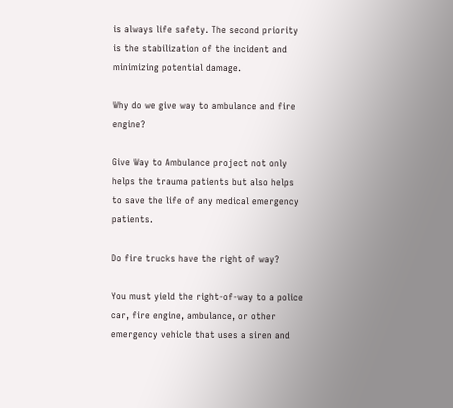is always life safety. The second priority is the stabilization of the incident and minimizing potential damage.

Why do we give way to ambulance and fire engine?

Give Way to Ambulance project not only helps the trauma patients but also helps to save the life of any medical emergency patients.

Do fire trucks have the right of way?

You must yield the right-of-way to a police car, fire engine, ambulance, or other emergency vehicle that uses a siren and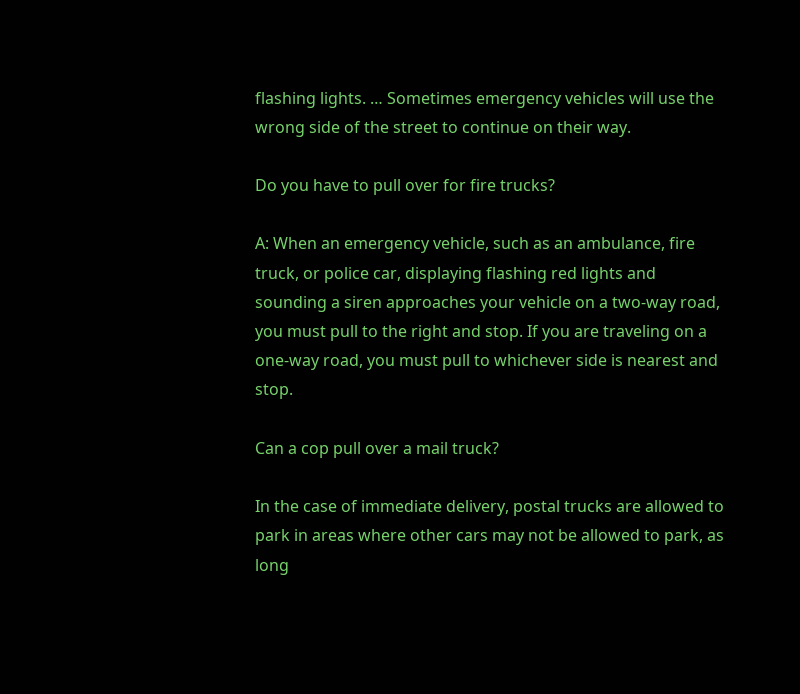flashing lights. … Sometimes emergency vehicles will use the wrong side of the street to continue on their way.

Do you have to pull over for fire trucks?

A: When an emergency vehicle, such as an ambulance, fire truck, or police car, displaying flashing red lights and sounding a siren approaches your vehicle on a two-way road, you must pull to the right and stop. If you are traveling on a one-way road, you must pull to whichever side is nearest and stop.

Can a cop pull over a mail truck?

In the case of immediate delivery, postal trucks are allowed to park in areas where other cars may not be allowed to park, as long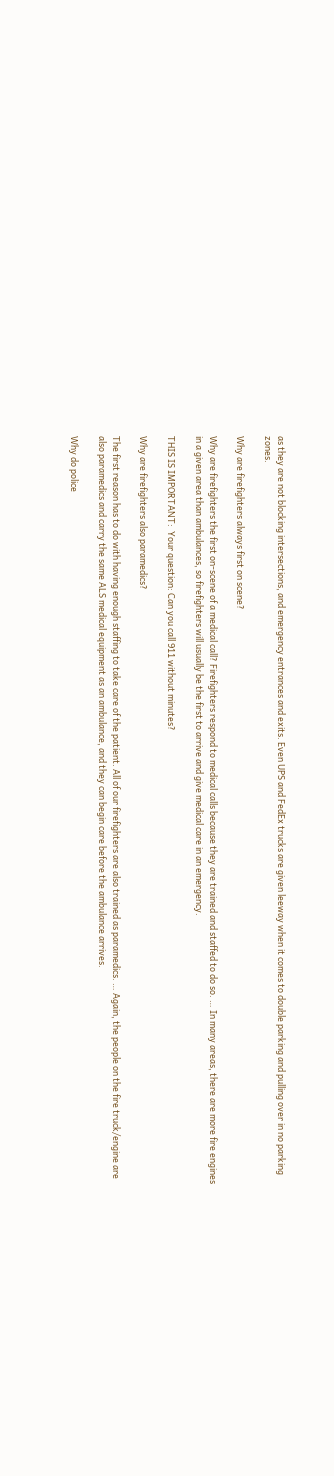as they are not blocking intersections, and emergency entrances and exits. Even UPS and FedEx trucks are given leeway when it comes to double parking and pulling over in no parking zones.

Why are firefighters always first on scene?

Why are firefighters the first on-scene of a medical call? Firefighters respond to medical calls because they are trained and staffed to do so. … In many areas, there are more fire engines in a given area than ambulances, so firefighters will usually be the first to arrive and give medical care in an emergency.

THIS IS IMPORTANT:  Your question: Can you call 911 without minutes?

Why are firefighters also paramedics?

The first reason has to do with having enough staffing to take care of the patient. All of our firefighters are also trained as paramedics. … Again, the people on the fire truck/engine are also paramedics and carry the same ALS medical equipment as an ambulance, and they can begin care before the ambulance arrives.

Why do police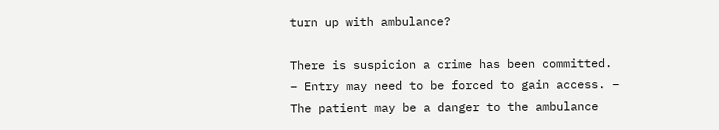turn up with ambulance?

There is suspicion a crime has been committed. – Entry may need to be forced to gain access. – The patient may be a danger to the ambulance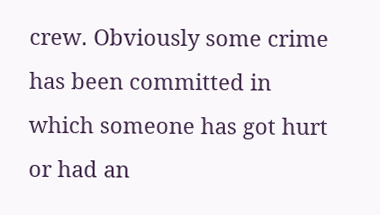crew. Obviously some crime has been committed in which someone has got hurt or had an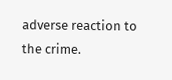adverse reaction to the crime.